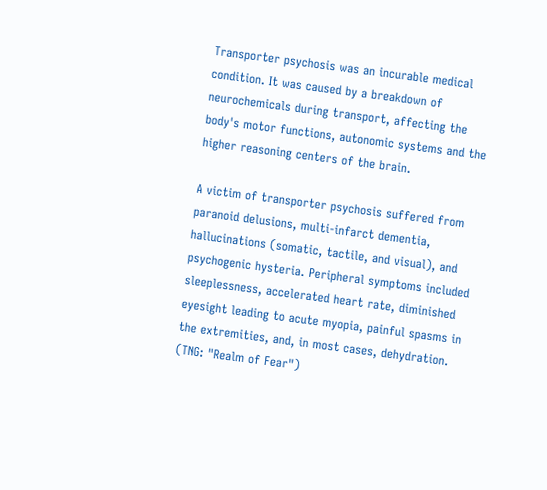Transporter psychosis was an incurable medical condition. It was caused by a breakdown of neurochemicals during transport, affecting the body's motor functions, autonomic systems and the higher reasoning centers of the brain.

A victim of transporter psychosis suffered from paranoid delusions, multi-infarct dementia, hallucinations (somatic, tactile, and visual), and psychogenic hysteria. Peripheral symptoms included sleeplessness, accelerated heart rate, diminished eyesight leading to acute myopia, painful spasms in the extremities, and, in most cases, dehydration. (TNG: "Realm of Fear")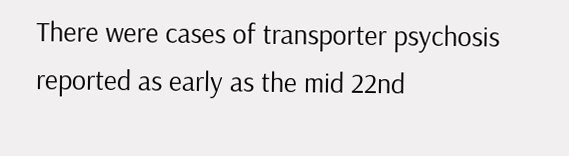There were cases of transporter psychosis reported as early as the mid 22nd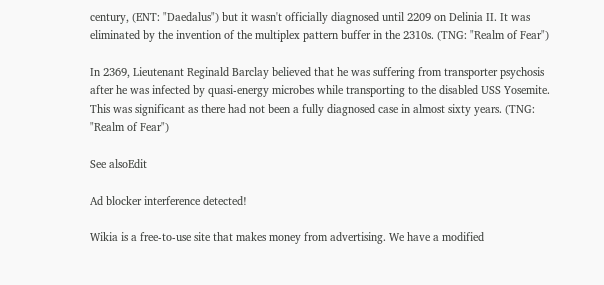century, (ENT: "Daedalus") but it wasn't officially diagnosed until 2209 on Delinia II. It was eliminated by the invention of the multiplex pattern buffer in the 2310s. (TNG: "Realm of Fear")

In 2369, Lieutenant Reginald Barclay believed that he was suffering from transporter psychosis after he was infected by quasi-energy microbes while transporting to the disabled USS Yosemite. This was significant as there had not been a fully diagnosed case in almost sixty years. (TNG: "Realm of Fear")

See alsoEdit

Ad blocker interference detected!

Wikia is a free-to-use site that makes money from advertising. We have a modified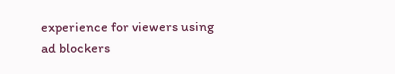experience for viewers using ad blockers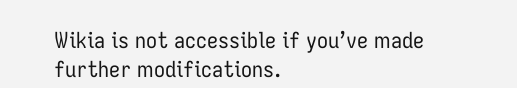Wikia is not accessible if you’ve made further modifications.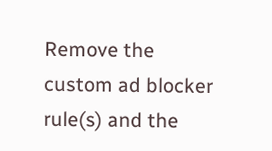Remove the custom ad blocker rule(s) and the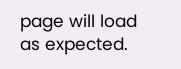page will load as expected.